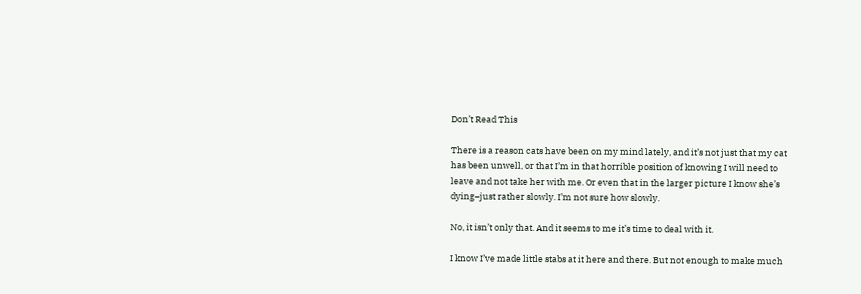Don’t Read This

There is a reason cats have been on my mind lately, and it’s not just that my cat has been unwell, or that I’m in that horrible position of knowing I will need to leave and not take her with me. Or even that in the larger picture I know she’s dying–just rather slowly. I’m not sure how slowly.

No, it isn’t only that. And it seems to me it’s time to deal with it.

I know I’ve made little stabs at it here and there. But not enough to make much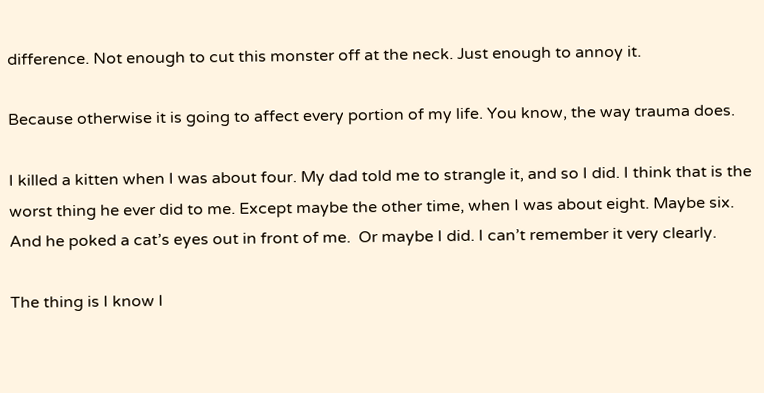difference. Not enough to cut this monster off at the neck. Just enough to annoy it.

Because otherwise it is going to affect every portion of my life. You know, the way trauma does.

I killed a kitten when I was about four. My dad told me to strangle it, and so I did. I think that is the worst thing he ever did to me. Except maybe the other time, when I was about eight. Maybe six. And he poked a cat’s eyes out in front of me.  Or maybe I did. I can’t remember it very clearly.

The thing is I know I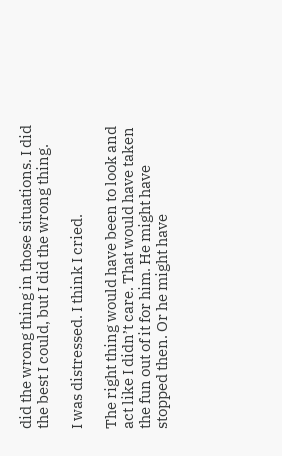did the wrong thing in those situations. I did the best I could, but I did the wrong thing.

I was distressed. I think I cried.

The right thing would have been to look and act like I didn’t care. That would have taken the fun out of it for him. He might have stopped then. Or he might have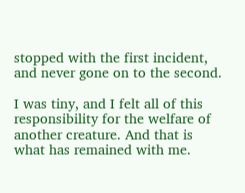stopped with the first incident, and never gone on to the second.

I was tiny, and I felt all of this responsibility for the welfare of another creature. And that is what has remained with me.